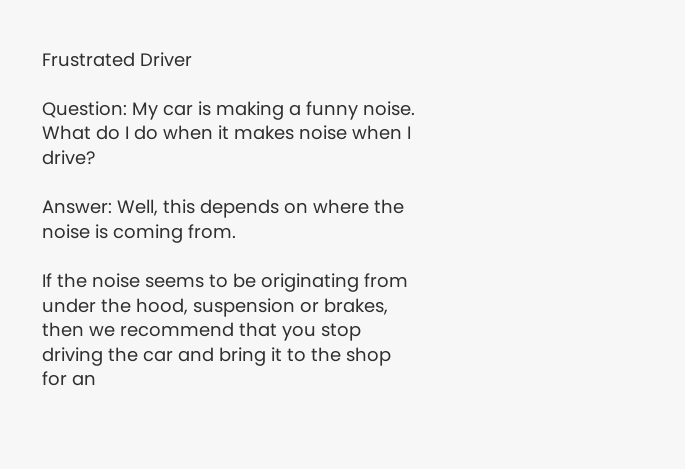Frustrated Driver

Question: My car is making a funny noise. What do I do when it makes noise when I drive?

Answer: Well, this depends on where the noise is coming from.

If the noise seems to be originating from under the hood, suspension or brakes, then we recommend that you stop driving the car and bring it to the shop for an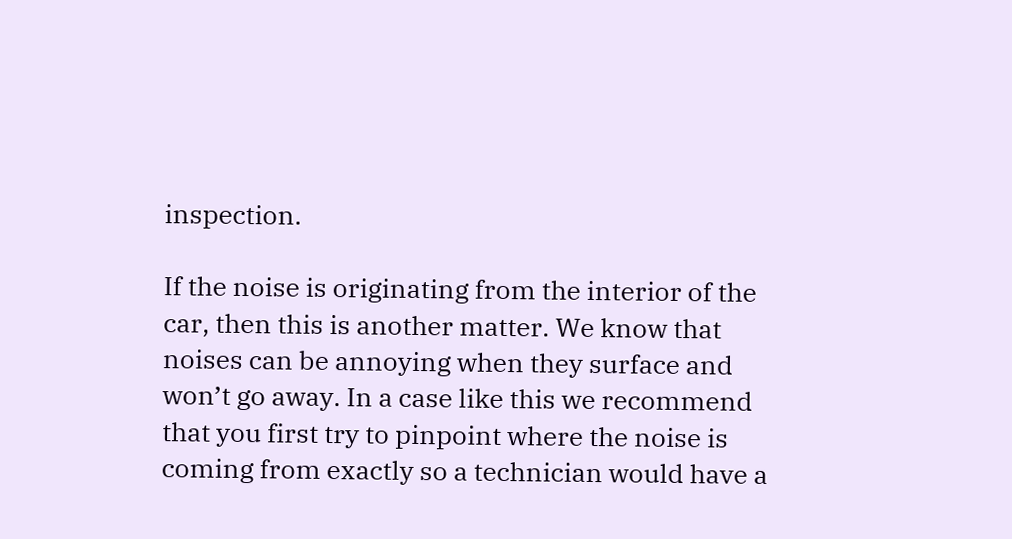inspection.

If the noise is originating from the interior of the car, then this is another matter. We know that noises can be annoying when they surface and won’t go away. In a case like this we recommend that you first try to pinpoint where the noise is coming from exactly so a technician would have a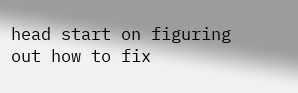head start on figuring out how to fix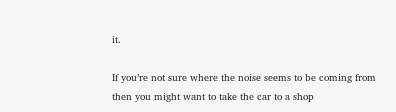it.

If you’re not sure where the noise seems to be coming from then you might want to take the car to a shop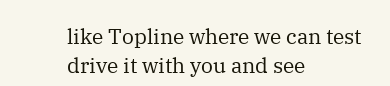like Topline where we can test drive it with you and see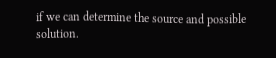if we can determine the source and possible solution.